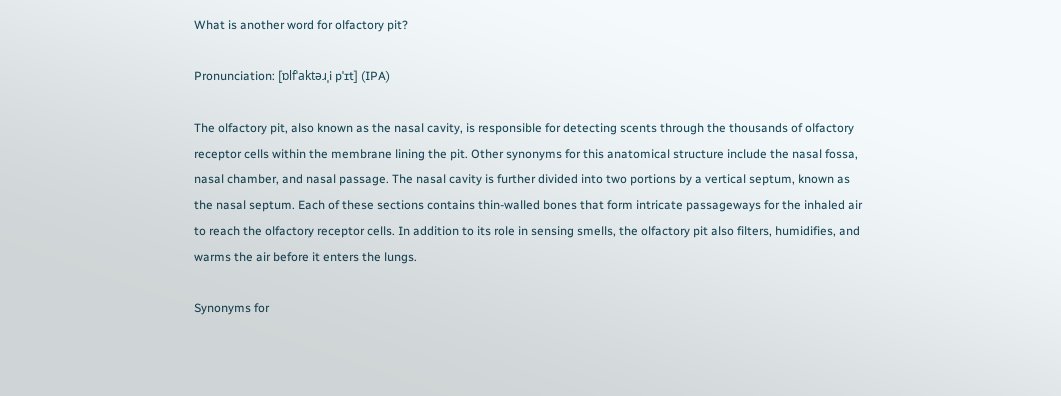What is another word for olfactory pit?

Pronunciation: [ɒlfˈaktəɹˌi pˈɪt] (IPA)

The olfactory pit, also known as the nasal cavity, is responsible for detecting scents through the thousands of olfactory receptor cells within the membrane lining the pit. Other synonyms for this anatomical structure include the nasal fossa, nasal chamber, and nasal passage. The nasal cavity is further divided into two portions by a vertical septum, known as the nasal septum. Each of these sections contains thin-walled bones that form intricate passageways for the inhaled air to reach the olfactory receptor cells. In addition to its role in sensing smells, the olfactory pit also filters, humidifies, and warms the air before it enters the lungs.

Synonyms for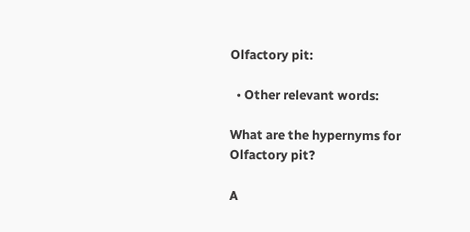Olfactory pit:

  • Other relevant words:

What are the hypernyms for Olfactory pit?

A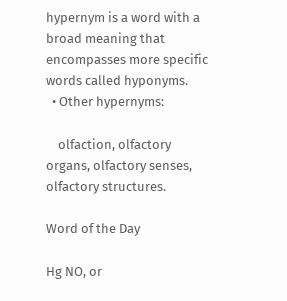hypernym is a word with a broad meaning that encompasses more specific words called hyponyms.
  • Other hypernyms:

    olfaction, olfactory organs, olfactory senses, olfactory structures.

Word of the Day

Hg NO, or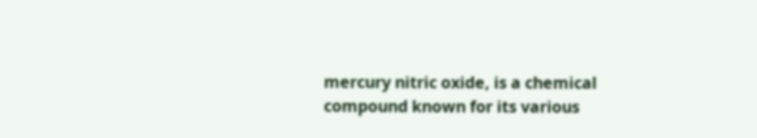mercury nitric oxide, is a chemical compound known for its various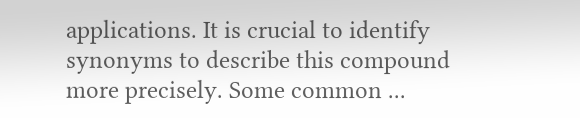applications. It is crucial to identify synonyms to describe this compound more precisely. Some common ...